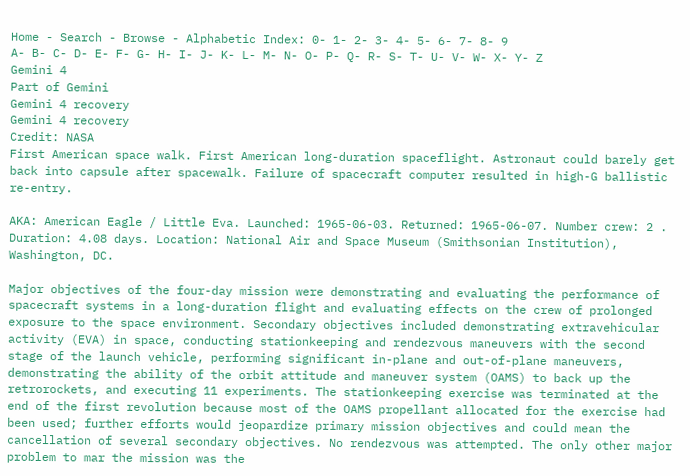Home - Search - Browse - Alphabetic Index: 0- 1- 2- 3- 4- 5- 6- 7- 8- 9
A- B- C- D- E- F- G- H- I- J- K- L- M- N- O- P- Q- R- S- T- U- V- W- X- Y- Z
Gemini 4
Part of Gemini
Gemini 4 recovery
Gemini 4 recovery
Credit: NASA
First American space walk. First American long-duration spaceflight. Astronaut could barely get back into capsule after spacewalk. Failure of spacecraft computer resulted in high-G ballistic re-entry.

AKA: American Eagle / Little Eva. Launched: 1965-06-03. Returned: 1965-06-07. Number crew: 2 . Duration: 4.08 days. Location: National Air and Space Museum (Smithsonian Institution), Washington, DC.

Major objectives of the four-day mission were demonstrating and evaluating the performance of spacecraft systems in a long-duration flight and evaluating effects on the crew of prolonged exposure to the space environment. Secondary objectives included demonstrating extravehicular activity (EVA) in space, conducting stationkeeping and rendezvous maneuvers with the second stage of the launch vehicle, performing significant in-plane and out-of-plane maneuvers, demonstrating the ability of the orbit attitude and maneuver system (OAMS) to back up the retrorockets, and executing 11 experiments. The stationkeeping exercise was terminated at the end of the first revolution because most of the OAMS propellant allocated for the exercise had been used; further efforts would jeopardize primary mission objectives and could mean the cancellation of several secondary objectives. No rendezvous was attempted. The only other major problem to mar the mission was the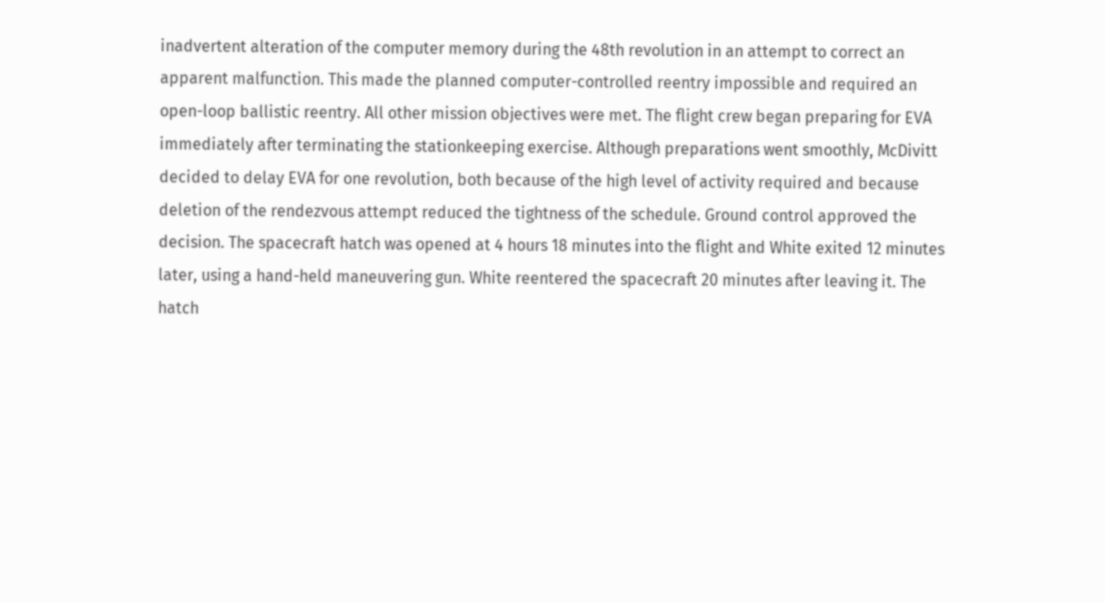inadvertent alteration of the computer memory during the 48th revolution in an attempt to correct an apparent malfunction. This made the planned computer-controlled reentry impossible and required an open-loop ballistic reentry. All other mission objectives were met. The flight crew began preparing for EVA immediately after terminating the stationkeeping exercise. Although preparations went smoothly, McDivitt decided to delay EVA for one revolution, both because of the high level of activity required and because deletion of the rendezvous attempt reduced the tightness of the schedule. Ground control approved the decision. The spacecraft hatch was opened at 4 hours 18 minutes into the flight and White exited 12 minutes later, using a hand-held maneuvering gun. White reentered the spacecraft 20 minutes after leaving it. The hatch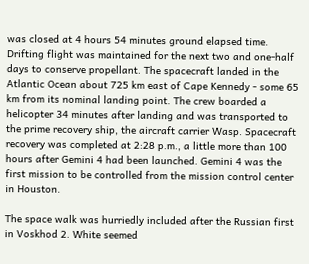was closed at 4 hours 54 minutes ground elapsed time. Drifting flight was maintained for the next two and one-half days to conserve propellant. The spacecraft landed in the Atlantic Ocean about 725 km east of Cape Kennedy - some 65 km from its nominal landing point. The crew boarded a helicopter 34 minutes after landing and was transported to the prime recovery ship, the aircraft carrier Wasp. Spacecraft recovery was completed at 2:28 p.m., a little more than 100 hours after Gemini 4 had been launched. Gemini 4 was the first mission to be controlled from the mission control center in Houston.

The space walk was hurriedly included after the Russian first in Voskhod 2. White seemed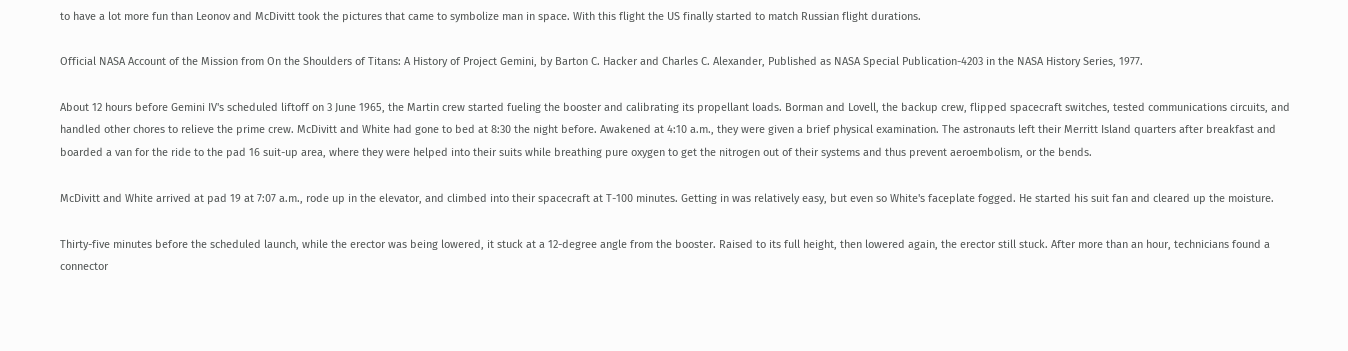to have a lot more fun than Leonov and McDivitt took the pictures that came to symbolize man in space. With this flight the US finally started to match Russian flight durations.

Official NASA Account of the Mission from On the Shoulders of Titans: A History of Project Gemini, by Barton C. Hacker and Charles C. Alexander, Published as NASA Special Publication-4203 in the NASA History Series, 1977.

About 12 hours before Gemini IV's scheduled liftoff on 3 June 1965, the Martin crew started fueling the booster and calibrating its propellant loads. Borman and Lovell, the backup crew, flipped spacecraft switches, tested communications circuits, and handled other chores to relieve the prime crew. McDivitt and White had gone to bed at 8:30 the night before. Awakened at 4:10 a.m., they were given a brief physical examination. The astronauts left their Merritt Island quarters after breakfast and boarded a van for the ride to the pad 16 suit-up area, where they were helped into their suits while breathing pure oxygen to get the nitrogen out of their systems and thus prevent aeroembolism, or the bends.

McDivitt and White arrived at pad 19 at 7:07 a.m., rode up in the elevator, and climbed into their spacecraft at T-100 minutes. Getting in was relatively easy, but even so White's faceplate fogged. He started his suit fan and cleared up the moisture.

Thirty-five minutes before the scheduled launch, while the erector was being lowered, it stuck at a 12-degree angle from the booster. Raised to its full height, then lowered again, the erector still stuck. After more than an hour, technicians found a connector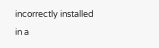incorrectly installed in a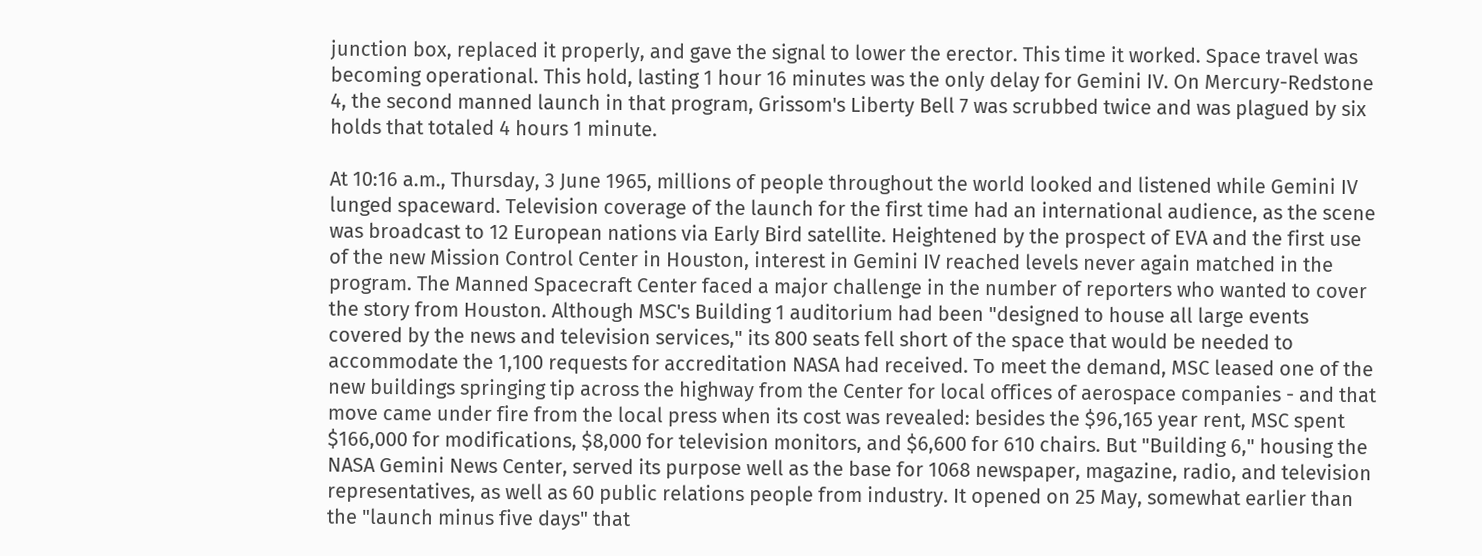junction box, replaced it properly, and gave the signal to lower the erector. This time it worked. Space travel was becoming operational. This hold, lasting 1 hour 16 minutes was the only delay for Gemini IV. On Mercury-Redstone 4, the second manned launch in that program, Grissom's Liberty Bell 7 was scrubbed twice and was plagued by six holds that totaled 4 hours 1 minute.

At 10:16 a.m., Thursday, 3 June 1965, millions of people throughout the world looked and listened while Gemini IV lunged spaceward. Television coverage of the launch for the first time had an international audience, as the scene was broadcast to 12 European nations via Early Bird satellite. Heightened by the prospect of EVA and the first use of the new Mission Control Center in Houston, interest in Gemini IV reached levels never again matched in the program. The Manned Spacecraft Center faced a major challenge in the number of reporters who wanted to cover the story from Houston. Although MSC's Building 1 auditorium had been "designed to house all large events covered by the news and television services," its 800 seats fell short of the space that would be needed to accommodate the 1,100 requests for accreditation NASA had received. To meet the demand, MSC leased one of the new buildings springing tip across the highway from the Center for local offices of aerospace companies - and that move came under fire from the local press when its cost was revealed: besides the $96,165 year rent, MSC spent $166,000 for modifications, $8,000 for television monitors, and $6,600 for 610 chairs. But "Building 6," housing the NASA Gemini News Center, served its purpose well as the base for 1068 newspaper, magazine, radio, and television representatives, as well as 60 public relations people from industry. It opened on 25 May, somewhat earlier than the "launch minus five days" that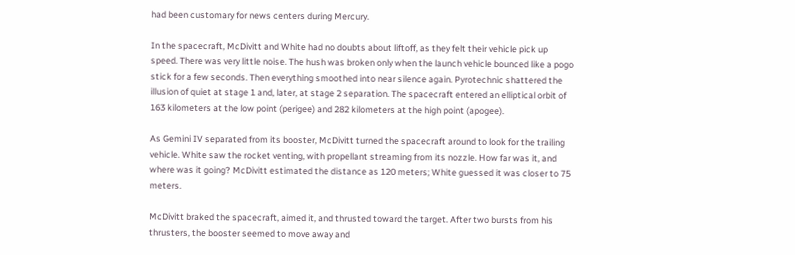had been customary for news centers during Mercury.

In the spacecraft, McDivitt and White had no doubts about liftoff, as they felt their vehicle pick up speed. There was very little noise. The hush was broken only when the launch vehicle bounced like a pogo stick for a few seconds. Then everything smoothed into near silence again. Pyrotechnic shattered the illusion of quiet at stage 1 and, later, at stage 2 separation. The spacecraft entered an elliptical orbit of 163 kilometers at the low point (perigee) and 282 kilometers at the high point (apogee).

As Gemini IV separated from its booster, McDivitt turned the spacecraft around to look for the trailing vehicle. White saw the rocket venting, with propellant streaming from its nozzle. How far was it, and where was it going? McDivitt estimated the distance as 120 meters; White guessed it was closer to 75 meters.

McDivitt braked the spacecraft, aimed it, and thrusted toward the target. After two bursts from his thrusters, the booster seemed to move away and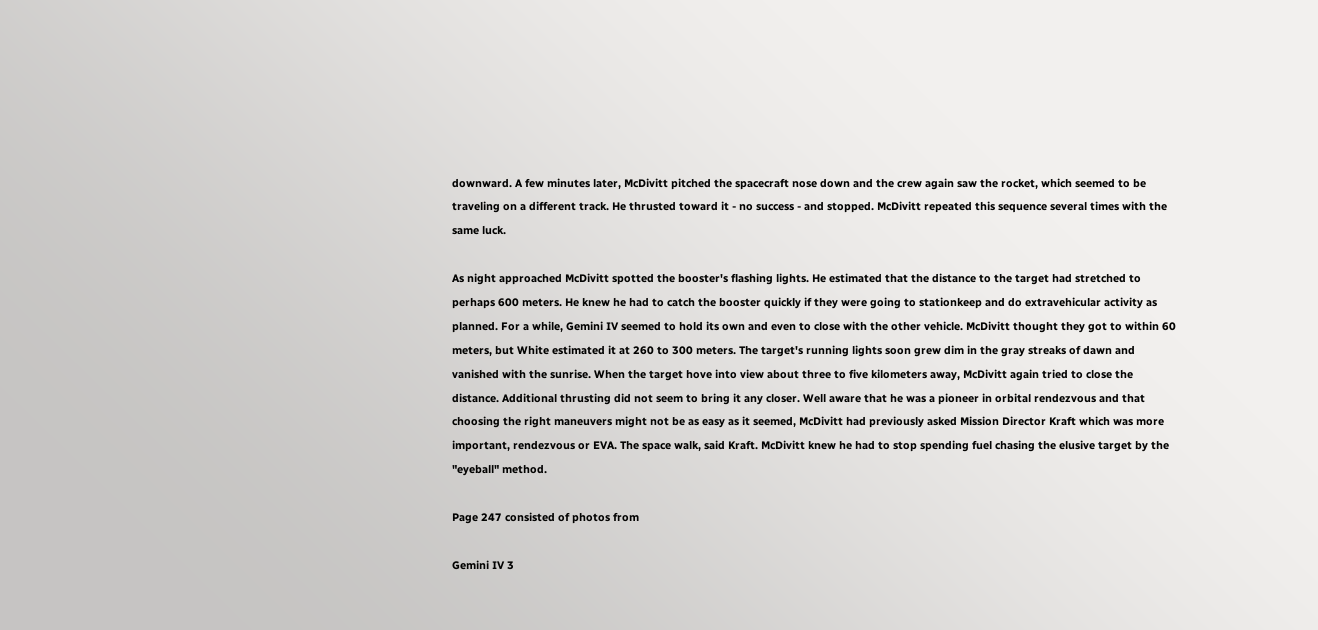downward. A few minutes later, McDivitt pitched the spacecraft nose down and the crew again saw the rocket, which seemed to be traveling on a different track. He thrusted toward it - no success - and stopped. McDivitt repeated this sequence several times with the same luck.

As night approached McDivitt spotted the booster's flashing lights. He estimated that the distance to the target had stretched to perhaps 600 meters. He knew he had to catch the booster quickly if they were going to stationkeep and do extravehicular activity as planned. For a while, Gemini IV seemed to hold its own and even to close with the other vehicle. McDivitt thought they got to within 60 meters, but White estimated it at 260 to 300 meters. The target's running lights soon grew dim in the gray streaks of dawn and vanished with the sunrise. When the target hove into view about three to five kilometers away, McDivitt again tried to close the distance. Additional thrusting did not seem to bring it any closer. Well aware that he was a pioneer in orbital rendezvous and that choosing the right maneuvers might not be as easy as it seemed, McDivitt had previously asked Mission Director Kraft which was more important, rendezvous or EVA. The space walk, said Kraft. McDivitt knew he had to stop spending fuel chasing the elusive target by the "eyeball" method.

Page 247 consisted of photos from

Gemini IV 3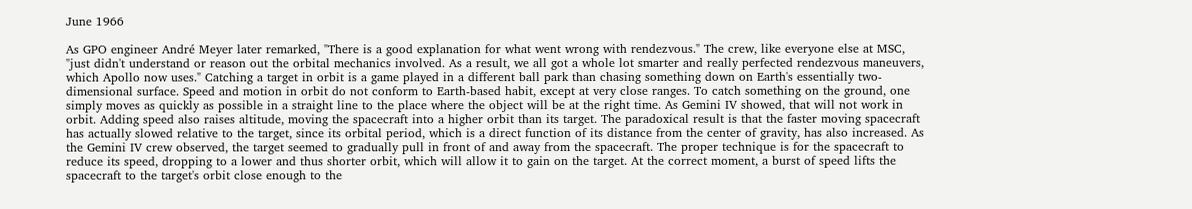June 1966

As GPO engineer André Meyer later remarked, "There is a good explanation for what went wrong with rendezvous." The crew, like everyone else at MSC, "just didn't understand or reason out the orbital mechanics involved. As a result, we all got a whole lot smarter and really perfected rendezvous maneuvers, which Apollo now uses." Catching a target in orbit is a game played in a different ball park than chasing something down on Earth's essentially two-dimensional surface. Speed and motion in orbit do not conform to Earth-based habit, except at very close ranges. To catch something on the ground, one simply moves as quickly as possible in a straight line to the place where the object will be at the right time. As Gemini IV showed, that will not work in orbit. Adding speed also raises altitude, moving the spacecraft into a higher orbit than its target. The paradoxical result is that the faster moving spacecraft has actually slowed relative to the target, since its orbital period, which is a direct function of its distance from the center of gravity, has also increased. As the Gemini IV crew observed, the target seemed to gradually pull in front of and away from the spacecraft. The proper technique is for the spacecraft to reduce its speed, dropping to a lower and thus shorter orbit, which will allow it to gain on the target. At the correct moment, a burst of speed lifts the spacecraft to the target's orbit close enough to the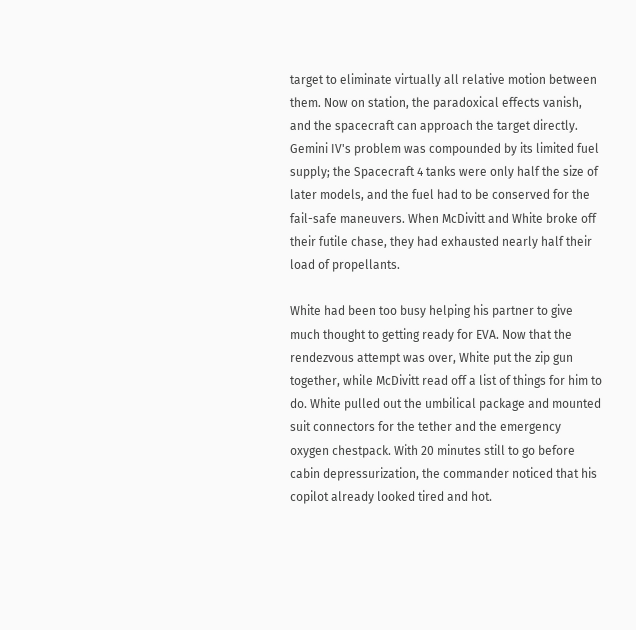target to eliminate virtually all relative motion between them. Now on station, the paradoxical effects vanish, and the spacecraft can approach the target directly. Gemini IV's problem was compounded by its limited fuel supply; the Spacecraft 4 tanks were only half the size of later models, and the fuel had to be conserved for the fail-safe maneuvers. When McDivitt and White broke off their futile chase, they had exhausted nearly half their load of propellants.

White had been too busy helping his partner to give much thought to getting ready for EVA. Now that the rendezvous attempt was over, White put the zip gun together, while McDivitt read off a list of things for him to do. White pulled out the umbilical package and mounted suit connectors for the tether and the emergency oxygen chestpack. With 20 minutes still to go before cabin depressurization, the commander noticed that his copilot already looked tired and hot.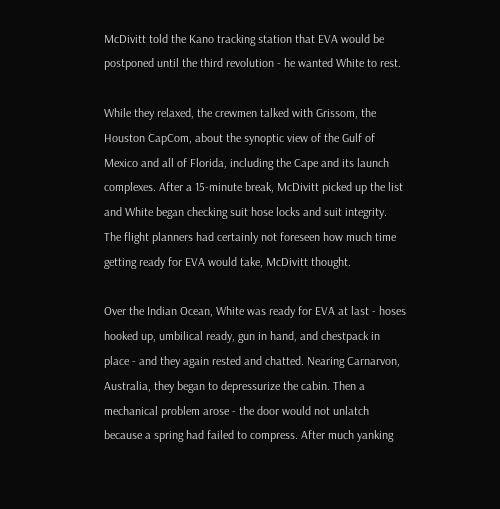McDivitt told the Kano tracking station that EVA would be postponed until the third revolution - he wanted White to rest.

While they relaxed, the crewmen talked with Grissom, the Houston CapCom, about the synoptic view of the Gulf of Mexico and all of Florida, including the Cape and its launch complexes. After a 15-minute break, McDivitt picked up the list and White began checking suit hose locks and suit integrity. The flight planners had certainly not foreseen how much time getting ready for EVA would take, McDivitt thought.

Over the Indian Ocean, White was ready for EVA at last - hoses hooked up, umbilical ready, gun in hand, and chestpack in place - and they again rested and chatted. Nearing Carnarvon, Australia, they began to depressurize the cabin. Then a mechanical problem arose - the door would not unlatch because a spring had failed to compress. After much yanking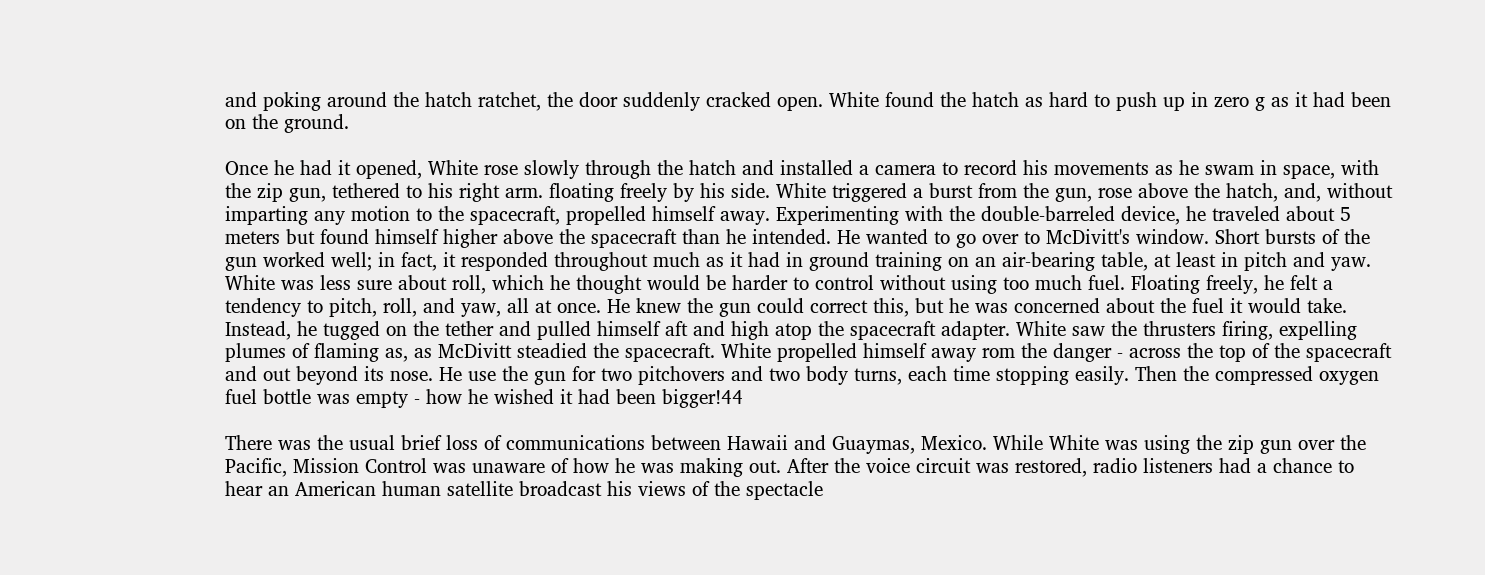and poking around the hatch ratchet, the door suddenly cracked open. White found the hatch as hard to push up in zero g as it had been on the ground.

Once he had it opened, White rose slowly through the hatch and installed a camera to record his movements as he swam in space, with the zip gun, tethered to his right arm. floating freely by his side. White triggered a burst from the gun, rose above the hatch, and, without imparting any motion to the spacecraft, propelled himself away. Experimenting with the double-barreled device, he traveled about 5 meters but found himself higher above the spacecraft than he intended. He wanted to go over to McDivitt's window. Short bursts of the gun worked well; in fact, it responded throughout much as it had in ground training on an air-bearing table, at least in pitch and yaw. White was less sure about roll, which he thought would be harder to control without using too much fuel. Floating freely, he felt a tendency to pitch, roll, and yaw, all at once. He knew the gun could correct this, but he was concerned about the fuel it would take. Instead, he tugged on the tether and pulled himself aft and high atop the spacecraft adapter. White saw the thrusters firing, expelling plumes of flaming as, as McDivitt steadied the spacecraft. White propelled himself away rom the danger - across the top of the spacecraft and out beyond its nose. He use the gun for two pitchovers and two body turns, each time stopping easily. Then the compressed oxygen fuel bottle was empty - how he wished it had been bigger!44

There was the usual brief loss of communications between Hawaii and Guaymas, Mexico. While White was using the zip gun over the Pacific, Mission Control was unaware of how he was making out. After the voice circuit was restored, radio listeners had a chance to hear an American human satellite broadcast his views of the spectacle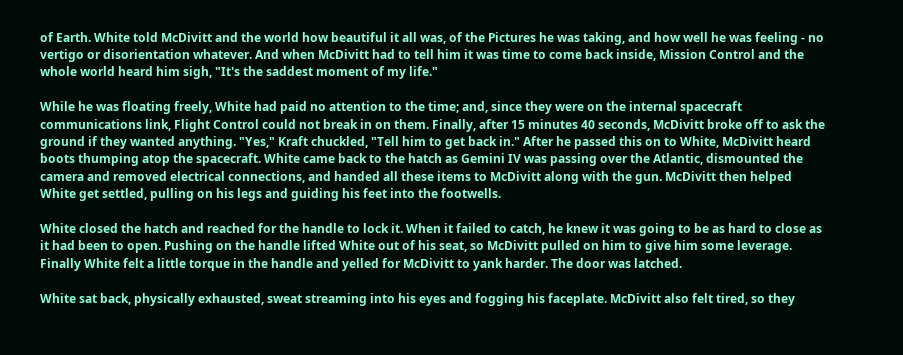of Earth. White told McDivitt and the world how beautiful it all was, of the Pictures he was taking, and how well he was feeling - no vertigo or disorientation whatever. And when McDivitt had to tell him it was time to come back inside, Mission Control and the whole world heard him sigh, "It's the saddest moment of my life."

While he was floating freely, White had paid no attention to the time; and, since they were on the internal spacecraft communications link, Flight Control could not break in on them. Finally, after 15 minutes 40 seconds, McDivitt broke off to ask the ground if they wanted anything. "Yes," Kraft chuckled, "Tell him to get back in." After he passed this on to White, McDivitt heard boots thumping atop the spacecraft. White came back to the hatch as Gemini IV was passing over the Atlantic, dismounted the camera and removed electrical connections, and handed all these items to McDivitt along with the gun. McDivitt then helped White get settled, pulling on his legs and guiding his feet into the footwells.

White closed the hatch and reached for the handle to lock it. When it failed to catch, he knew it was going to be as hard to close as it had been to open. Pushing on the handle lifted White out of his seat, so McDivitt pulled on him to give him some leverage. Finally White felt a little torque in the handle and yelled for McDivitt to yank harder. The door was latched.

White sat back, physically exhausted, sweat streaming into his eyes and fogging his faceplate. McDivitt also felt tired, so they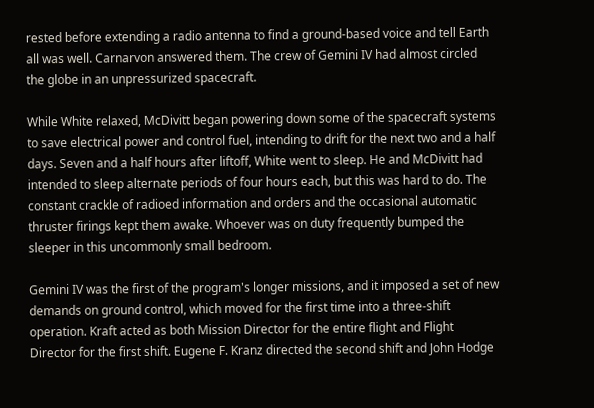rested before extending a radio antenna to find a ground-based voice and tell Earth all was well. Carnarvon answered them. The crew of Gemini IV had almost circled the globe in an unpressurized spacecraft.

While White relaxed, McDivitt began powering down some of the spacecraft systems to save electrical power and control fuel, intending to drift for the next two and a half days. Seven and a half hours after liftoff, White went to sleep. He and McDivitt had intended to sleep alternate periods of four hours each, but this was hard to do. The constant crackle of radioed information and orders and the occasional automatic thruster firings kept them awake. Whoever was on duty frequently bumped the sleeper in this uncommonly small bedroom.

Gemini IV was the first of the program's longer missions, and it imposed a set of new demands on ground control, which moved for the first time into a three-shift operation. Kraft acted as both Mission Director for the entire flight and Flight Director for the first shift. Eugene F. Kranz directed the second shift and John Hodge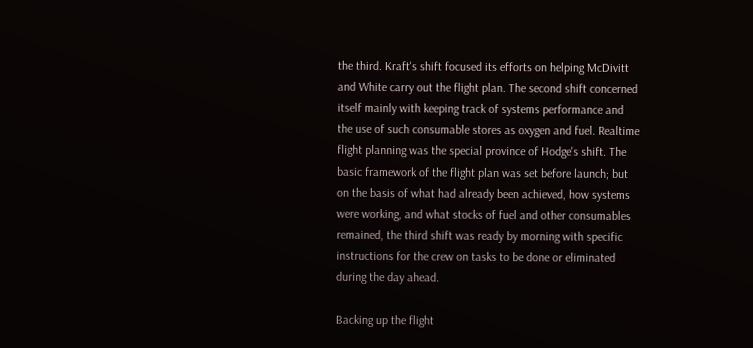the third. Kraft's shift focused its efforts on helping McDivitt and White carry out the flight plan. The second shift concerned itself mainly with keeping track of systems performance and the use of such consumable stores as oxygen and fuel. Realtime flight planning was the special province of Hodge's shift. The basic framework of the flight plan was set before launch; but on the basis of what had already been achieved, how systems were working, and what stocks of fuel and other consumables remained, the third shift was ready by morning with specific instructions for the crew on tasks to be done or eliminated during the day ahead.

Backing up the flight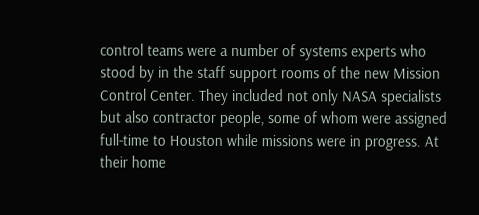control teams were a number of systems experts who stood by in the staff support rooms of the new Mission Control Center. They included not only NASA specialists but also contractor people, some of whom were assigned full-time to Houston while missions were in progress. At their home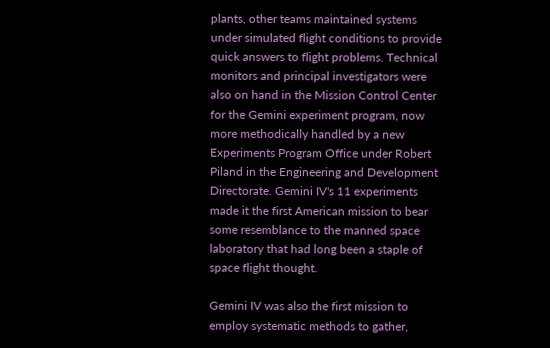plants, other teams maintained systems under simulated flight conditions to provide quick answers to flight problems. Technical monitors and principal investigators were also on hand in the Mission Control Center for the Gemini experiment program, now more methodically handled by a new Experiments Program Office under Robert Piland in the Engineering and Development Directorate. Gemini IV's 11 experiments made it the first American mission to bear some resemblance to the manned space laboratory that had long been a staple of space flight thought.

Gemini IV was also the first mission to employ systematic methods to gather,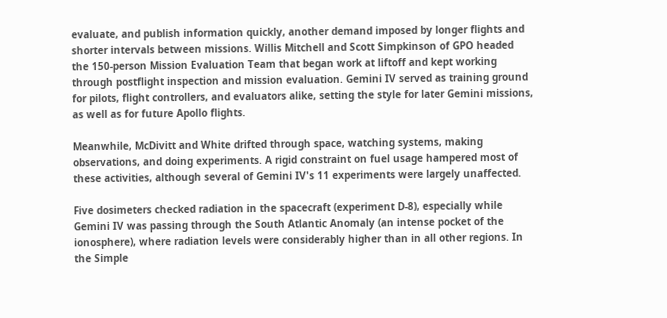evaluate, and publish information quickly, another demand imposed by longer flights and shorter intervals between missions. Willis Mitchell and Scott Simpkinson of GPO headed the 150-person Mission Evaluation Team that began work at liftoff and kept working through postflight inspection and mission evaluation. Gemini IV served as training ground for pilots, flight controllers, and evaluators alike, setting the style for later Gemini missions, as well as for future Apollo flights.

Meanwhile, McDivitt and White drifted through space, watching systems, making observations, and doing experiments. A rigid constraint on fuel usage hampered most of these activities, although several of Gemini IV's 11 experiments were largely unaffected.

Five dosimeters checked radiation in the spacecraft (experiment D-8), especially while Gemini IV was passing through the South Atlantic Anomaly (an intense pocket of the ionosphere), where radiation levels were considerably higher than in all other regions. In the Simple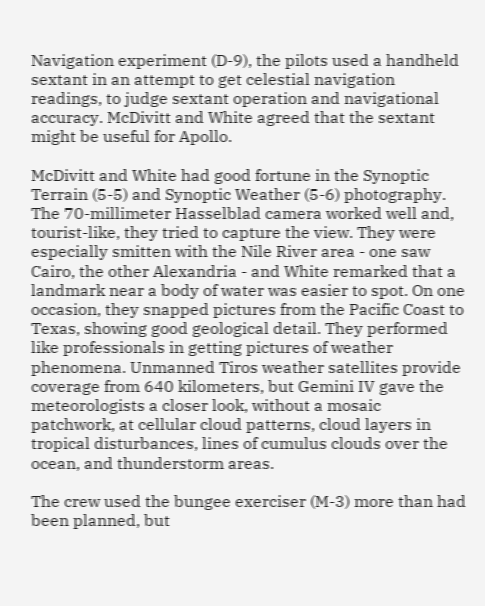Navigation experiment (D-9), the pilots used a handheld sextant in an attempt to get celestial navigation readings, to judge sextant operation and navigational accuracy. McDivitt and White agreed that the sextant might be useful for Apollo.

McDivitt and White had good fortune in the Synoptic Terrain (5-5) and Synoptic Weather (5-6) photography. The 70-millimeter Hasselblad camera worked well and, tourist-like, they tried to capture the view. They were especially smitten with the Nile River area - one saw Cairo, the other Alexandria - and White remarked that a landmark near a body of water was easier to spot. On one occasion, they snapped pictures from the Pacific Coast to Texas, showing good geological detail. They performed like professionals in getting pictures of weather phenomena. Unmanned Tiros weather satellites provide coverage from 640 kilometers, but Gemini IV gave the meteorologists a closer look, without a mosaic patchwork, at cellular cloud patterns, cloud layers in tropical disturbances, lines of cumulus clouds over the ocean, and thunderstorm areas.

The crew used the bungee exerciser (M-3) more than had been planned, but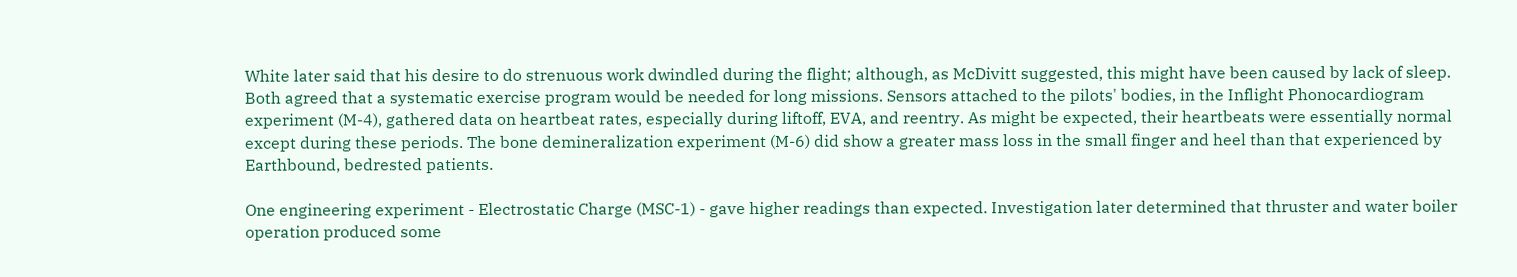White later said that his desire to do strenuous work dwindled during the flight; although, as McDivitt suggested, this might have been caused by lack of sleep. Both agreed that a systematic exercise program would be needed for long missions. Sensors attached to the pilots' bodies, in the Inflight Phonocardiogram experiment (M-4), gathered data on heartbeat rates, especially during liftoff, EVA, and reentry. As might be expected, their heartbeats were essentially normal except during these periods. The bone demineralization experiment (M-6) did show a greater mass loss in the small finger and heel than that experienced by Earthbound, bedrested patients.

One engineering experiment - Electrostatic Charge (MSC-1) - gave higher readings than expected. Investigation later determined that thruster and water boiler operation produced some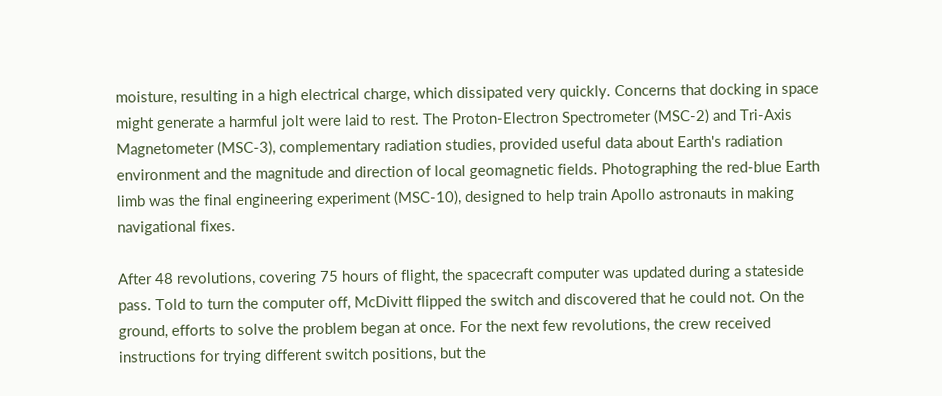moisture, resulting in a high electrical charge, which dissipated very quickly. Concerns that docking in space might generate a harmful jolt were laid to rest. The Proton-Electron Spectrometer (MSC-2) and Tri-Axis Magnetometer (MSC-3), complementary radiation studies, provided useful data about Earth's radiation environment and the magnitude and direction of local geomagnetic fields. Photographing the red-blue Earth limb was the final engineering experiment (MSC-10), designed to help train Apollo astronauts in making navigational fixes.

After 48 revolutions, covering 75 hours of flight, the spacecraft computer was updated during a stateside pass. Told to turn the computer off, McDivitt flipped the switch and discovered that he could not. On the ground, efforts to solve the problem began at once. For the next few revolutions, the crew received instructions for trying different switch positions, but the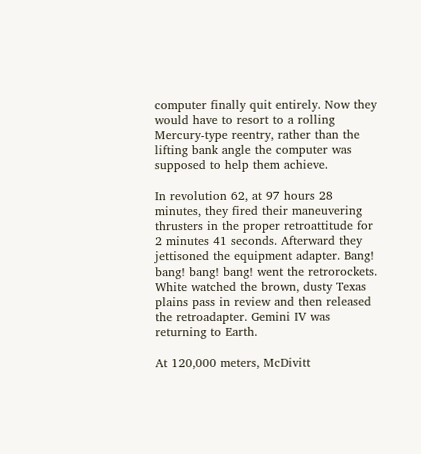computer finally quit entirely. Now they would have to resort to a rolling Mercury-type reentry, rather than the lifting bank angle the computer was supposed to help them achieve.

In revolution 62, at 97 hours 28 minutes, they fired their maneuvering thrusters in the proper retroattitude for 2 minutes 41 seconds. Afterward they jettisoned the equipment adapter. Bang! bang! bang! bang! went the retrorockets. White watched the brown, dusty Texas plains pass in review and then released the retroadapter. Gemini IV was returning to Earth.

At 120,000 meters, McDivitt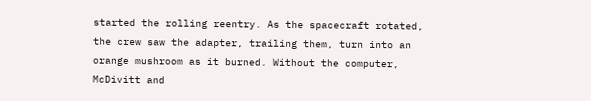started the rolling reentry. As the spacecraft rotated, the crew saw the adapter, trailing them, turn into an orange mushroom as it burned. Without the computer, McDivitt and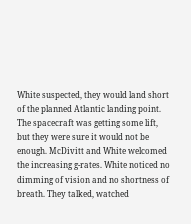White suspected, they would land short of the planned Atlantic landing point. The spacecraft was getting some lift, but they were sure it would not be enough. McDivitt and White welcomed the increasing g-rates. White noticed no dimming of vision and no shortness of breath. They talked, watched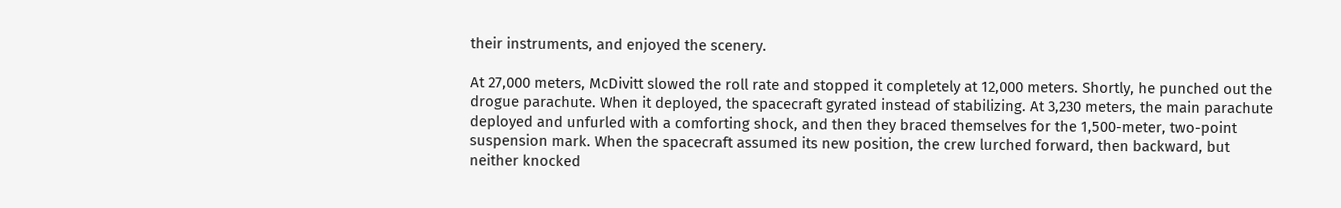their instruments, and enjoyed the scenery.

At 27,000 meters, McDivitt slowed the roll rate and stopped it completely at 12,000 meters. Shortly, he punched out the drogue parachute. When it deployed, the spacecraft gyrated instead of stabilizing. At 3,230 meters, the main parachute deployed and unfurled with a comforting shock, and then they braced themselves for the 1,500-meter, two-point suspension mark. When the spacecraft assumed its new position, the crew lurched forward, then backward, but neither knocked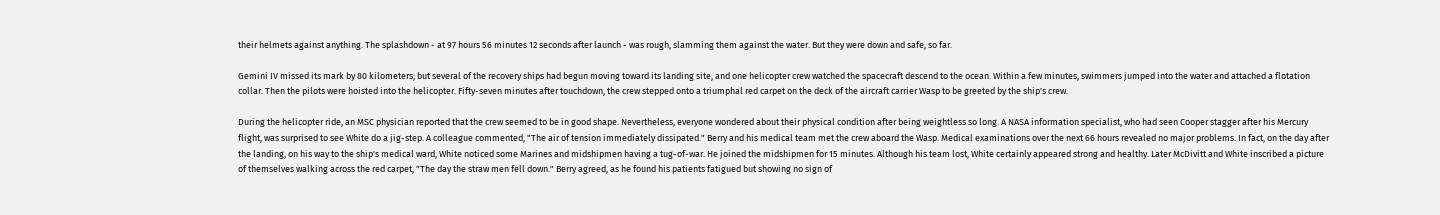their helmets against anything. The splashdown - at 97 hours 56 minutes 12 seconds after launch - was rough, slamming them against the water. But they were down and safe, so far.

Gemini IV missed its mark by 80 kilometers; but several of the recovery ships had begun moving toward its landing site, and one helicopter crew watched the spacecraft descend to the ocean. Within a few minutes, swimmers jumped into the water and attached a flotation collar. Then the pilots were hoisted into the helicopter. Fifty-seven minutes after touchdown, the crew stepped onto a triumphal red carpet on the deck of the aircraft carrier Wasp to be greeted by the ship's crew.

During the helicopter ride, an MSC physician reported that the crew seemed to be in good shape. Nevertheless, everyone wondered about their physical condition after being weightless so long. A NASA information specialist, who had seen Cooper stagger after his Mercury flight, was surprised to see White do a jig-step. A colleague commented, "The air of tension immediately dissipated." Berry and his medical team met the crew aboard the Wasp. Medical examinations over the next 66 hours revealed no major problems. In fact, on the day after the landing, on his way to the ship's medical ward, White noticed some Marines and midshipmen having a tug-of-war. He joined the midshipmen for 15 minutes. Although his team lost, White certainly appeared strong and healthy. Later McDivitt and White inscribed a picture of themselves walking across the red carpet, "The day the straw men fell down." Berry agreed, as he found his patients fatigued but showing no sign of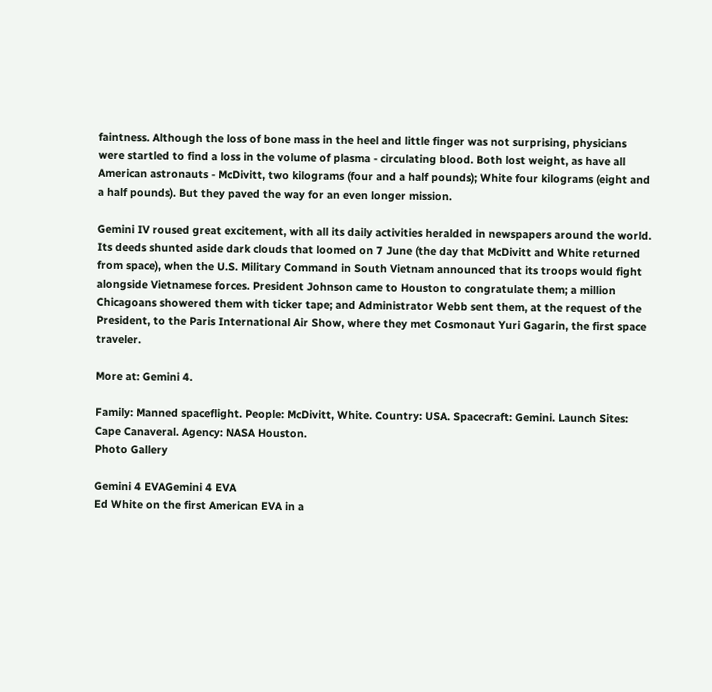faintness. Although the loss of bone mass in the heel and little finger was not surprising, physicians were startled to find a loss in the volume of plasma - circulating blood. Both lost weight, as have all American astronauts - McDivitt, two kilograms (four and a half pounds); White four kilograms (eight and a half pounds). But they paved the way for an even longer mission.

Gemini IV roused great excitement, with all its daily activities heralded in newspapers around the world. Its deeds shunted aside dark clouds that loomed on 7 June (the day that McDivitt and White returned from space), when the U.S. Military Command in South Vietnam announced that its troops would fight alongside Vietnamese forces. President Johnson came to Houston to congratulate them; a million Chicagoans showered them with ticker tape; and Administrator Webb sent them, at the request of the President, to the Paris International Air Show, where they met Cosmonaut Yuri Gagarin, the first space traveler.

More at: Gemini 4.

Family: Manned spaceflight. People: McDivitt, White. Country: USA. Spacecraft: Gemini. Launch Sites: Cape Canaveral. Agency: NASA Houston.
Photo Gallery

Gemini 4 EVAGemini 4 EVA
Ed White on the first American EVA in a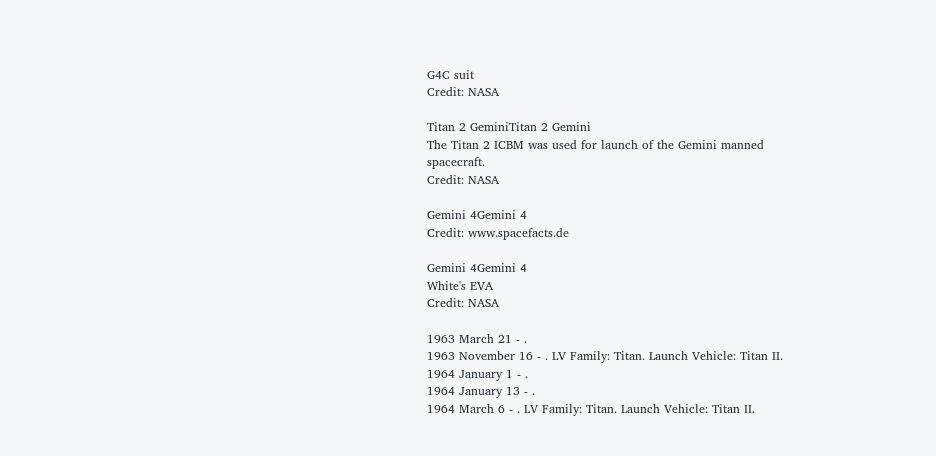G4C suit
Credit: NASA

Titan 2 GeminiTitan 2 Gemini
The Titan 2 ICBM was used for launch of the Gemini manned spacecraft.
Credit: NASA

Gemini 4Gemini 4
Credit: www.spacefacts.de

Gemini 4Gemini 4
White's EVA
Credit: NASA

1963 March 21 - .
1963 November 16 - . LV Family: Titan. Launch Vehicle: Titan II.
1964 January 1 - .
1964 January 13 - .
1964 March 6 - . LV Family: Titan. Launch Vehicle: Titan II.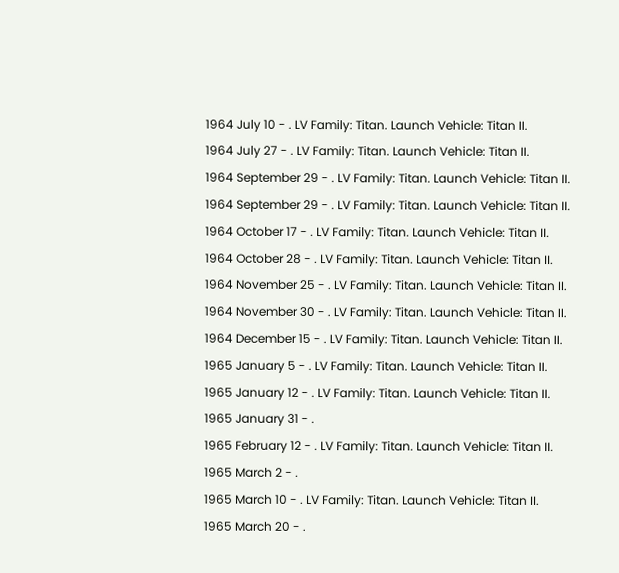1964 July 10 - . LV Family: Titan. Launch Vehicle: Titan II.
1964 July 27 - . LV Family: Titan. Launch Vehicle: Titan II.
1964 September 29 - . LV Family: Titan. Launch Vehicle: Titan II.
1964 September 29 - . LV Family: Titan. Launch Vehicle: Titan II.
1964 October 17 - . LV Family: Titan. Launch Vehicle: Titan II.
1964 October 28 - . LV Family: Titan. Launch Vehicle: Titan II.
1964 November 25 - . LV Family: Titan. Launch Vehicle: Titan II.
1964 November 30 - . LV Family: Titan. Launch Vehicle: Titan II.
1964 December 15 - . LV Family: Titan. Launch Vehicle: Titan II.
1965 January 5 - . LV Family: Titan. Launch Vehicle: Titan II.
1965 January 12 - . LV Family: Titan. Launch Vehicle: Titan II.
1965 January 31 - .
1965 February 12 - . LV Family: Titan. Launch Vehicle: Titan II.
1965 March 2 - .
1965 March 10 - . LV Family: Titan. Launch Vehicle: Titan II.
1965 March 20 - .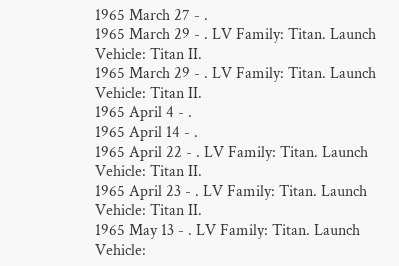1965 March 27 - .
1965 March 29 - . LV Family: Titan. Launch Vehicle: Titan II.
1965 March 29 - . LV Family: Titan. Launch Vehicle: Titan II.
1965 April 4 - .
1965 April 14 - .
1965 April 22 - . LV Family: Titan. Launch Vehicle: Titan II.
1965 April 23 - . LV Family: Titan. Launch Vehicle: Titan II.
1965 May 13 - . LV Family: Titan. Launch Vehicle: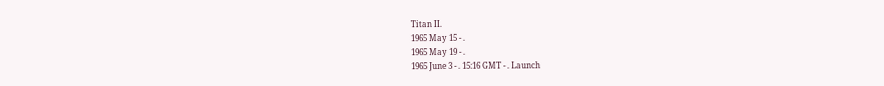Titan II.
1965 May 15 - .
1965 May 19 - .
1965 June 3 - . 15:16 GMT - . Launch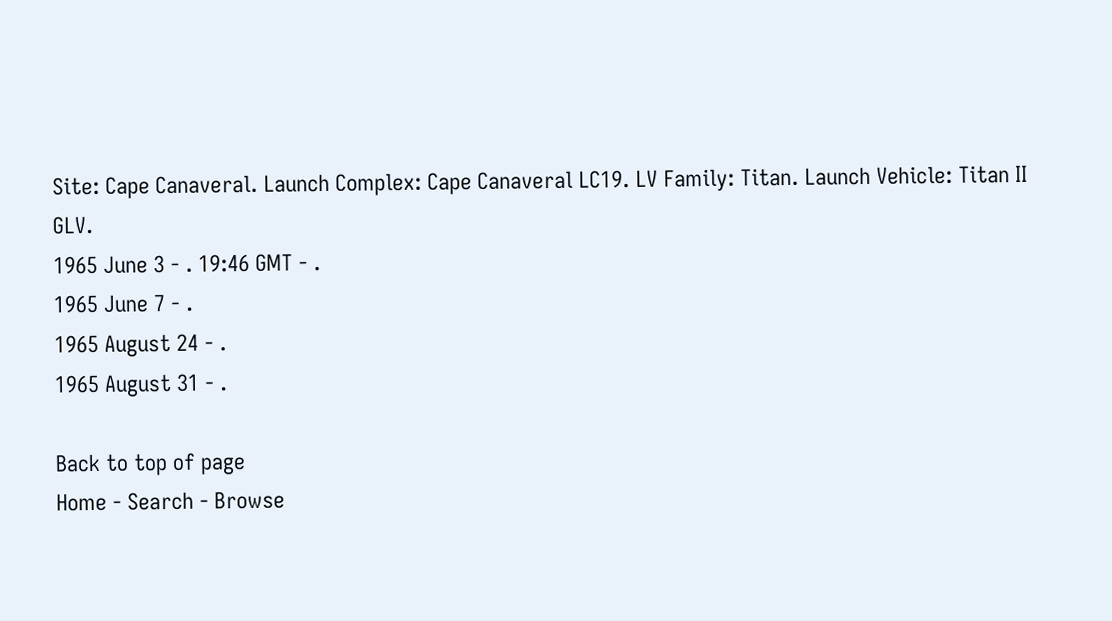Site: Cape Canaveral. Launch Complex: Cape Canaveral LC19. LV Family: Titan. Launch Vehicle: Titan II GLV.
1965 June 3 - . 19:46 GMT - .
1965 June 7 - .
1965 August 24 - .
1965 August 31 - .

Back to top of page
Home - Search - Browse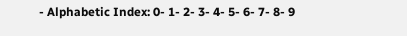- Alphabetic Index: 0- 1- 2- 3- 4- 5- 6- 7- 8- 9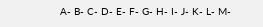A- B- C- D- E- F- G- H- I- J- K- L- M-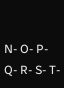N- O- P- Q- R- S- T-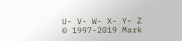U- V- W- X- Y- Z
© 1997-2019 Mark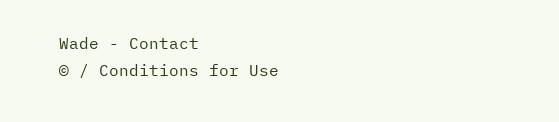Wade - Contact
© / Conditions for Use